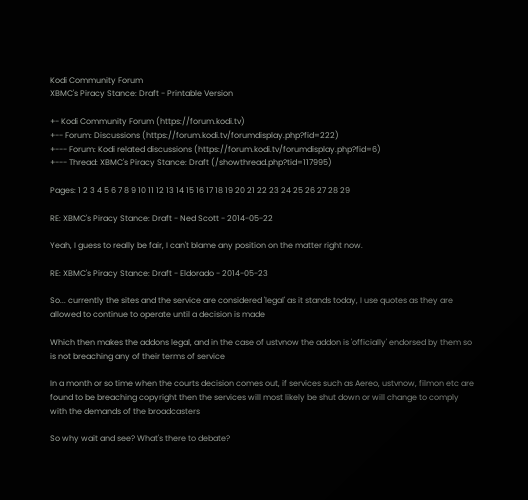Kodi Community Forum
XBMC's Piracy Stance: Draft - Printable Version

+- Kodi Community Forum (https://forum.kodi.tv)
+-- Forum: Discussions (https://forum.kodi.tv/forumdisplay.php?fid=222)
+--- Forum: Kodi related discussions (https://forum.kodi.tv/forumdisplay.php?fid=6)
+--- Thread: XBMC's Piracy Stance: Draft (/showthread.php?tid=117995)

Pages: 1 2 3 4 5 6 7 8 9 10 11 12 13 14 15 16 17 18 19 20 21 22 23 24 25 26 27 28 29

RE: XBMC's Piracy Stance: Draft - Ned Scott - 2014-05-22

Yeah, I guess to really be fair, I can't blame any position on the matter right now.

RE: XBMC's Piracy Stance: Draft - Eldorado - 2014-05-23

So... currently the sites and the service are considered 'legal' as it stands today, I use quotes as they are allowed to continue to operate until a decision is made

Which then makes the addons legal, and in the case of ustvnow the addon is 'officially' endorsed by them so is not breaching any of their terms of service

In a month or so time when the courts decision comes out, if services such as Aereo, ustvnow, filmon etc are found to be breaching copyright then the services will most likely be shut down or will change to comply with the demands of the broadcasters

So why wait and see? What's there to debate?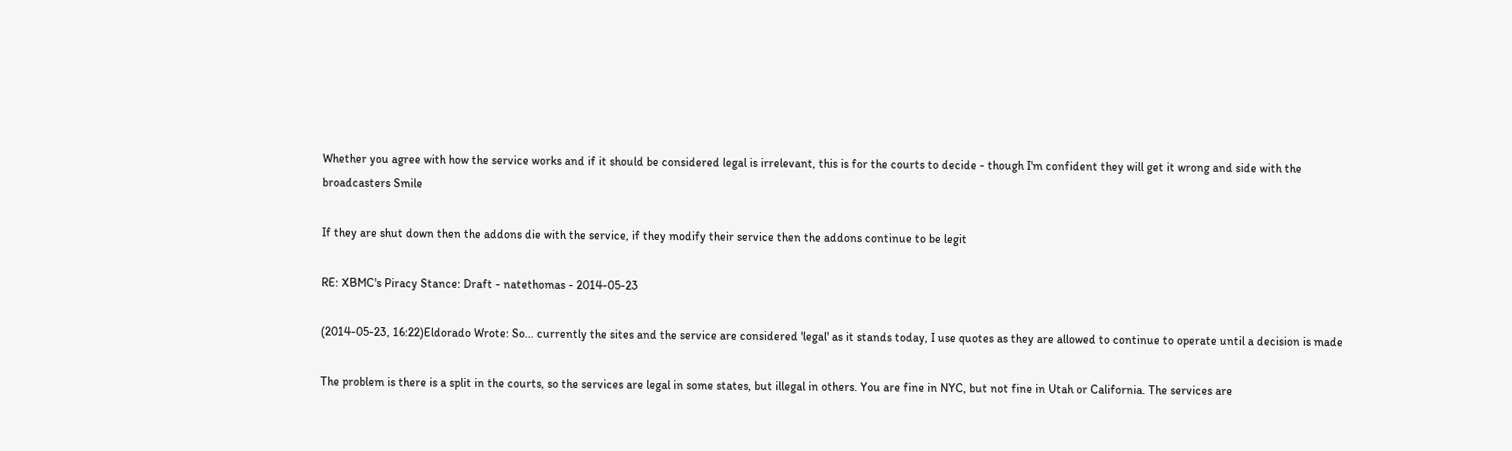Whether you agree with how the service works and if it should be considered legal is irrelevant, this is for the courts to decide - though I'm confident they will get it wrong and side with the broadcasters Smile

If they are shut down then the addons die with the service, if they modify their service then the addons continue to be legit

RE: XBMC's Piracy Stance: Draft - natethomas - 2014-05-23

(2014-05-23, 16:22)Eldorado Wrote: So... currently the sites and the service are considered 'legal' as it stands today, I use quotes as they are allowed to continue to operate until a decision is made

The problem is there is a split in the courts, so the services are legal in some states, but illegal in others. You are fine in NYC, but not fine in Utah or California. The services are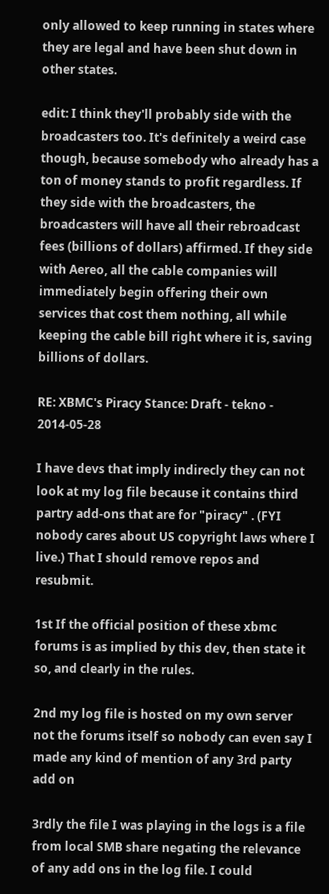only allowed to keep running in states where they are legal and have been shut down in other states.

edit: I think they'll probably side with the broadcasters too. It's definitely a weird case though, because somebody who already has a ton of money stands to profit regardless. If they side with the broadcasters, the broadcasters will have all their rebroadcast fees (billions of dollars) affirmed. If they side with Aereo, all the cable companies will immediately begin offering their own services that cost them nothing, all while keeping the cable bill right where it is, saving billions of dollars.

RE: XBMC's Piracy Stance: Draft - tekno - 2014-05-28

I have devs that imply indirecly they can not look at my log file because it contains third partry add-ons that are for "piracy" . (FYI nobody cares about US copyright laws where I live.) That I should remove repos and resubmit.

1st If the official position of these xbmc forums is as implied by this dev, then state it so, and clearly in the rules.

2nd my log file is hosted on my own server not the forums itself so nobody can even say I made any kind of mention of any 3rd party add on

3rdly the file I was playing in the logs is a file from local SMB share negating the relevance of any add ons in the log file. I could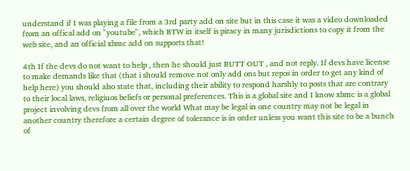understand if I was playing a file from a 3rd party add on site but in this case it was a video downloaded from an offical add on "youtube", which BTW in itself is piracy in many jurisdictions to copy it from the web site, and an official xbmc add on supports that!

4th If the devs do not want to help , then he should just BUTT OUT , and not reply. If devs have license to make demands like that (that i should remove not only add ons but repos in order to get any kind of help here) you should also state that, including their ability to respond harshly to posts that are contrary to their local laws, religiuos beliefs or personal preferences. This is a global site and I know xbmc is a global project involving devs from all over the world What may be legal in one country may not be legal in another country therefore a certain degree of tolerance is in order unless you want this site to be a bunch of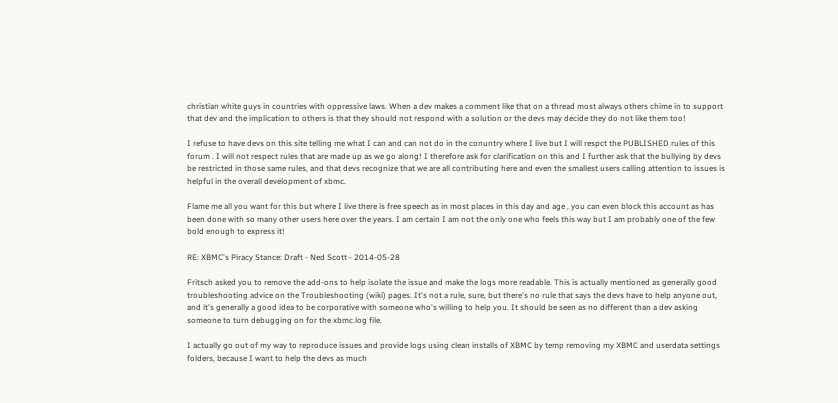christian white guys in countries with oppressive laws. When a dev makes a comment like that on a thread most always others chime in to support that dev and the implication to others is that they should not respond with a solution or the devs may decide they do not like them too!

I refuse to have devs on this site telling me what I can and can not do in the conuntry where I live but I will respct the PUBLISHED rules of this forum . I will not respect rules that are made up as we go along! I therefore ask for clarification on this and I further ask that the bullying by devs be restricted in those same rules, and that devs recognize that we are all contributing here and even the smallest users calling attention to issues is helpful in the overall development of xbmc.

Flame me all you want for this but where I live there is free speech as in most places in this day and age , you can even block this account as has been done with so many other users here over the years. I am certain I am not the only one who feels this way but I am probably one of the few bold enough to express it!

RE: XBMC's Piracy Stance: Draft - Ned Scott - 2014-05-28

Fritsch asked you to remove the add-ons to help isolate the issue and make the logs more readable. This is actually mentioned as generally good troubleshooting advice on the Troubleshooting (wiki) pages. It's not a rule, sure, but there's no rule that says the devs have to help anyone out, and it's generally a good idea to be corporative with someone who's willing to help you. It should be seen as no different than a dev asking someone to turn debugging on for the xbmc.log file.

I actually go out of my way to reproduce issues and provide logs using clean installs of XBMC by temp removing my XBMC and userdata settings folders, because I want to help the devs as much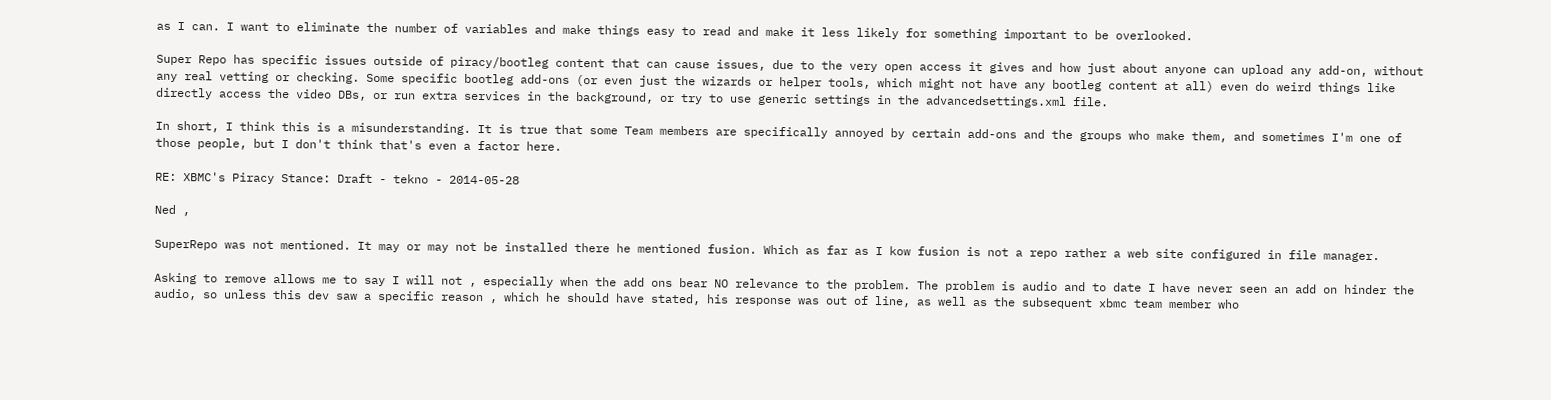as I can. I want to eliminate the number of variables and make things easy to read and make it less likely for something important to be overlooked.

Super Repo has specific issues outside of piracy/bootleg content that can cause issues, due to the very open access it gives and how just about anyone can upload any add-on, without any real vetting or checking. Some specific bootleg add-ons (or even just the wizards or helper tools, which might not have any bootleg content at all) even do weird things like directly access the video DBs, or run extra services in the background, or try to use generic settings in the advancedsettings.xml file.

In short, I think this is a misunderstanding. It is true that some Team members are specifically annoyed by certain add-ons and the groups who make them, and sometimes I'm one of those people, but I don't think that's even a factor here.

RE: XBMC's Piracy Stance: Draft - tekno - 2014-05-28

Ned ,

SuperRepo was not mentioned. It may or may not be installed there he mentioned fusion. Which as far as I kow fusion is not a repo rather a web site configured in file manager.

Asking to remove allows me to say I will not , especially when the add ons bear NO relevance to the problem. The problem is audio and to date I have never seen an add on hinder the audio, so unless this dev saw a specific reason , which he should have stated, his response was out of line, as well as the subsequent xbmc team member who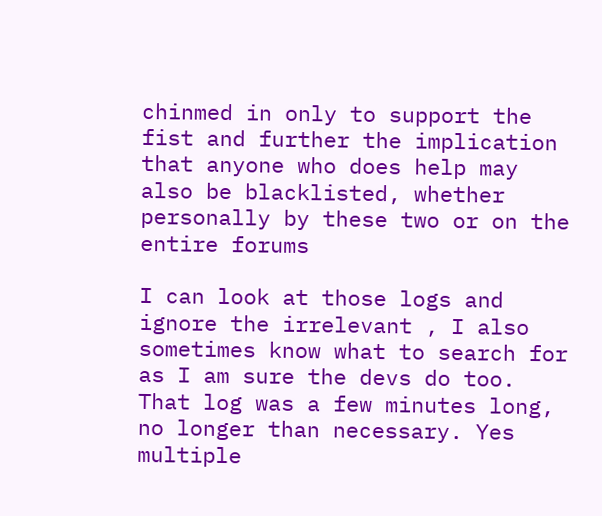chinmed in only to support the fist and further the implication that anyone who does help may also be blacklisted, whether personally by these two or on the entire forums

I can look at those logs and ignore the irrelevant , I also sometimes know what to search for as I am sure the devs do too. That log was a few minutes long, no longer than necessary. Yes multiple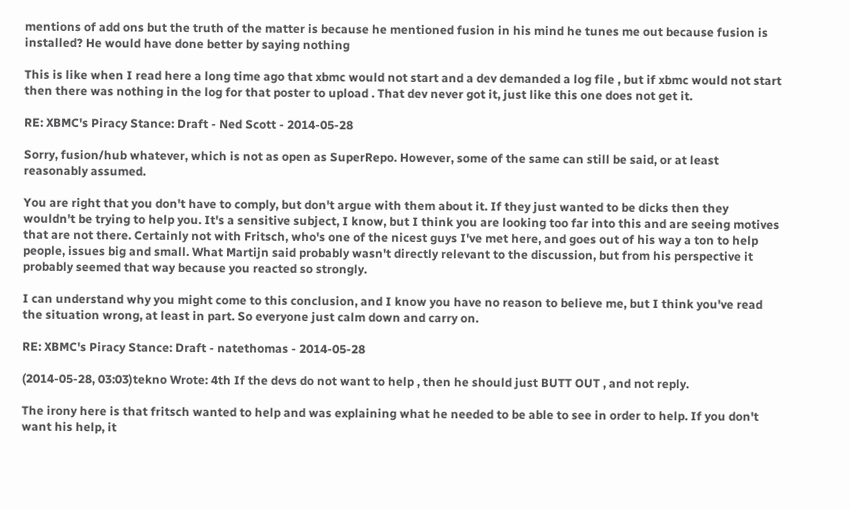mentions of add ons but the truth of the matter is because he mentioned fusion in his mind he tunes me out because fusion is installed? He would have done better by saying nothing

This is like when I read here a long time ago that xbmc would not start and a dev demanded a log file , but if xbmc would not start then there was nothing in the log for that poster to upload . That dev never got it, just like this one does not get it.

RE: XBMC's Piracy Stance: Draft - Ned Scott - 2014-05-28

Sorry, fusion/hub whatever, which is not as open as SuperRepo. However, some of the same can still be said, or at least reasonably assumed.

You are right that you don't have to comply, but don't argue with them about it. If they just wanted to be dicks then they wouldn't be trying to help you. It's a sensitive subject, I know, but I think you are looking too far into this and are seeing motives that are not there. Certainly not with Fritsch, who's one of the nicest guys I've met here, and goes out of his way a ton to help people, issues big and small. What Martijn said probably wasn't directly relevant to the discussion, but from his perspective it probably seemed that way because you reacted so strongly.

I can understand why you might come to this conclusion, and I know you have no reason to believe me, but I think you've read the situation wrong, at least in part. So everyone just calm down and carry on.

RE: XBMC's Piracy Stance: Draft - natethomas - 2014-05-28

(2014-05-28, 03:03)tekno Wrote: 4th If the devs do not want to help , then he should just BUTT OUT , and not reply.

The irony here is that fritsch wanted to help and was explaining what he needed to be able to see in order to help. If you don't want his help, it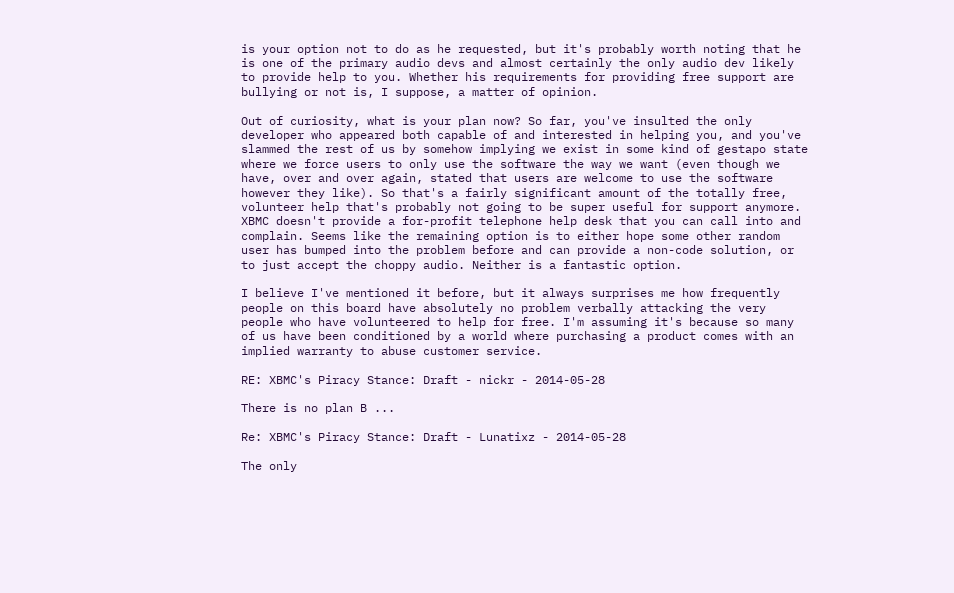is your option not to do as he requested, but it's probably worth noting that he is one of the primary audio devs and almost certainly the only audio dev likely to provide help to you. Whether his requirements for providing free support are bullying or not is, I suppose, a matter of opinion.

Out of curiosity, what is your plan now? So far, you've insulted the only developer who appeared both capable of and interested in helping you, and you've slammed the rest of us by somehow implying we exist in some kind of gestapo state where we force users to only use the software the way we want (even though we have, over and over again, stated that users are welcome to use the software however they like). So that's a fairly significant amount of the totally free, volunteer help that's probably not going to be super useful for support anymore. XBMC doesn't provide a for-profit telephone help desk that you can call into and complain. Seems like the remaining option is to either hope some other random user has bumped into the problem before and can provide a non-code solution, or to just accept the choppy audio. Neither is a fantastic option.

I believe I've mentioned it before, but it always surprises me how frequently people on this board have absolutely no problem verbally attacking the very people who have volunteered to help for free. I'm assuming it's because so many of us have been conditioned by a world where purchasing a product comes with an implied warranty to abuse customer service.

RE: XBMC's Piracy Stance: Draft - nickr - 2014-05-28

There is no plan B ...

Re: XBMC's Piracy Stance: Draft - Lunatixz - 2014-05-28

The only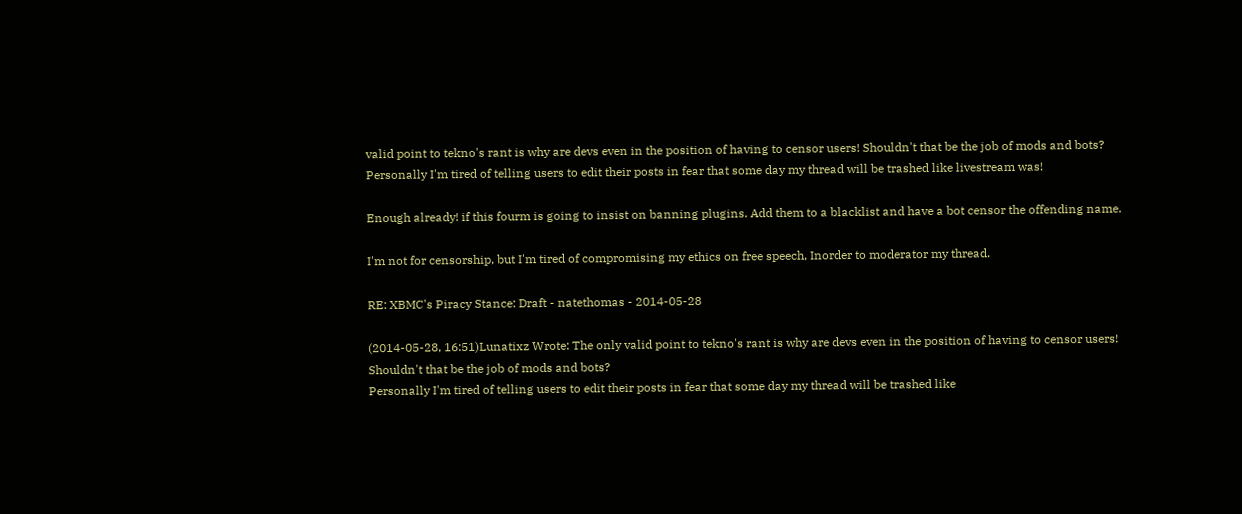valid point to tekno's rant is why are devs even in the position of having to censor users! Shouldn't that be the job of mods and bots?
Personally I'm tired of telling users to edit their posts in fear that some day my thread will be trashed like livestream was!

Enough already! if this fourm is going to insist on banning plugins. Add them to a blacklist and have a bot censor the offending name.

I'm not for censorship, but I'm tired of compromising my ethics on free speech, Inorder to moderator my thread.

RE: XBMC's Piracy Stance: Draft - natethomas - 2014-05-28

(2014-05-28, 16:51)Lunatixz Wrote: The only valid point to tekno's rant is why are devs even in the position of having to censor users! Shouldn't that be the job of mods and bots?
Personally I'm tired of telling users to edit their posts in fear that some day my thread will be trashed like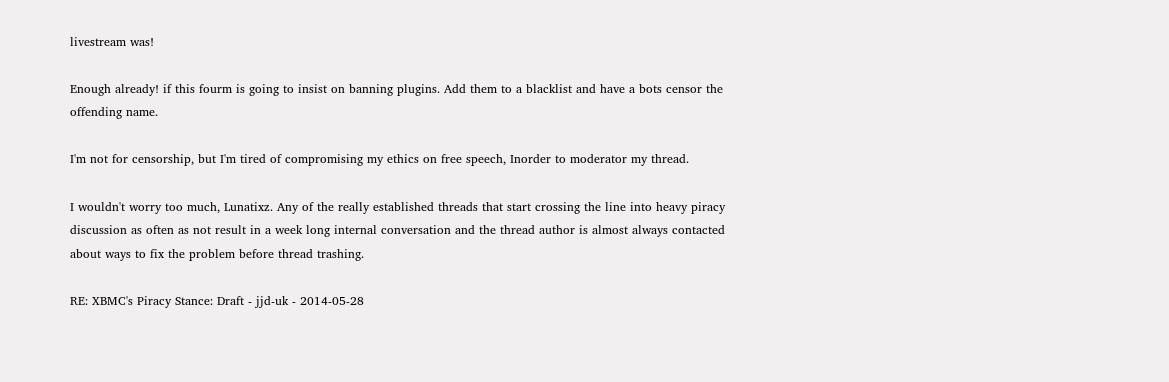livestream was!

Enough already! if this fourm is going to insist on banning plugins. Add them to a blacklist and have a bots censor the offending name.

I'm not for censorship, but I'm tired of compromising my ethics on free speech, Inorder to moderator my thread.

I wouldn't worry too much, Lunatixz. Any of the really established threads that start crossing the line into heavy piracy discussion as often as not result in a week long internal conversation and the thread author is almost always contacted about ways to fix the problem before thread trashing.

RE: XBMC's Piracy Stance: Draft - jjd-uk - 2014-05-28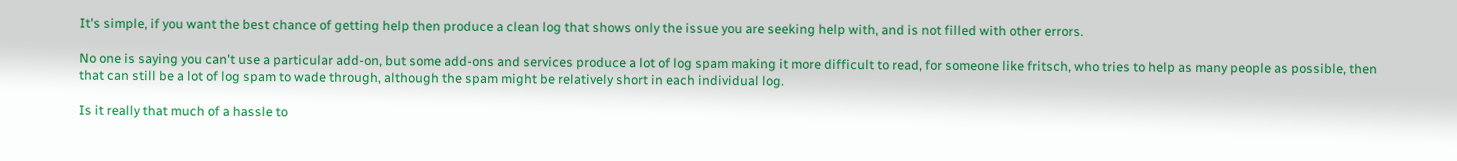It's simple, if you want the best chance of getting help then produce a clean log that shows only the issue you are seeking help with, and is not filled with other errors.

No one is saying you can't use a particular add-on, but some add-ons and services produce a lot of log spam making it more difficult to read, for someone like fritsch, who tries to help as many people as possible, then that can still be a lot of log spam to wade through, although the spam might be relatively short in each individual log.

Is it really that much of a hassle to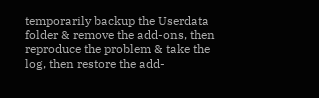temporarily backup the Userdata folder & remove the add-ons, then reproduce the problem & take the log, then restore the add-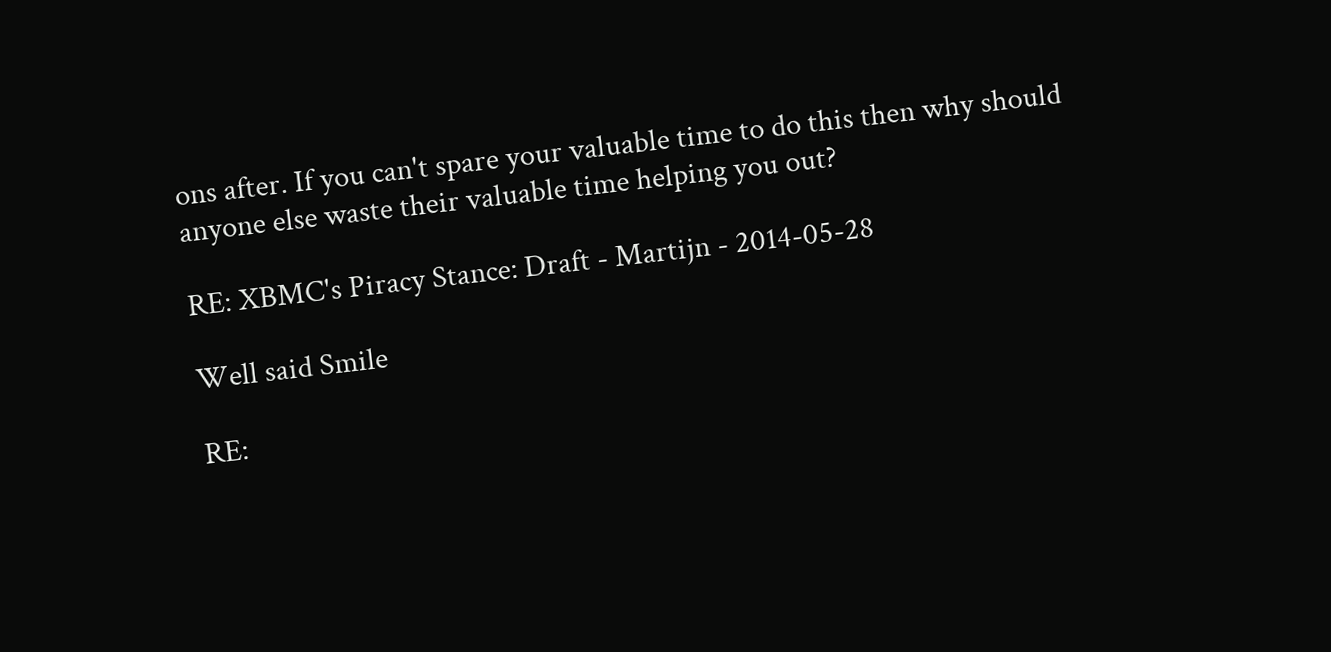ons after. If you can't spare your valuable time to do this then why should anyone else waste their valuable time helping you out?

RE: XBMC's Piracy Stance: Draft - Martijn - 2014-05-28

Well said Smile

RE: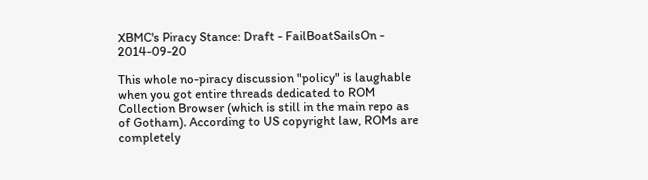XBMC's Piracy Stance: Draft - FailBoatSailsOn - 2014-09-20

This whole no-piracy discussion "policy" is laughable when you got entire threads dedicated to ROM Collection Browser (which is still in the main repo as of Gotham). According to US copyright law, ROMs are completely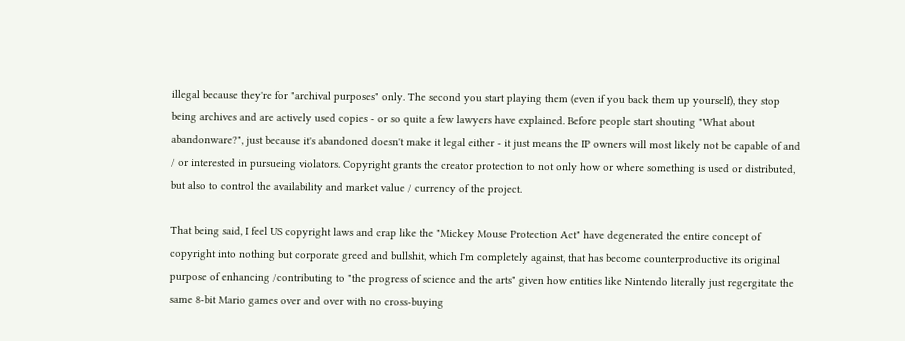illegal because they're for "archival purposes" only. The second you start playing them (even if you back them up yourself), they stop being archives and are actively used copies - or so quite a few lawyers have explained. Before people start shouting "What about abandonware?", just because it's abandoned doesn't make it legal either - it just means the IP owners will most likely not be capable of and / or interested in pursueing violators. Copyright grants the creator protection to not only how or where something is used or distributed, but also to control the availability and market value / currency of the project.

That being said, I feel US copyright laws and crap like the "Mickey Mouse Protection Act" have degenerated the entire concept of copyright into nothing but corporate greed and bullshit, which I'm completely against, that has become counterproductive its original purpose of enhancing /contributing to "the progress of science and the arts" given how entities like Nintendo literally just regergitate the same 8-bit Mario games over and over with no cross-buying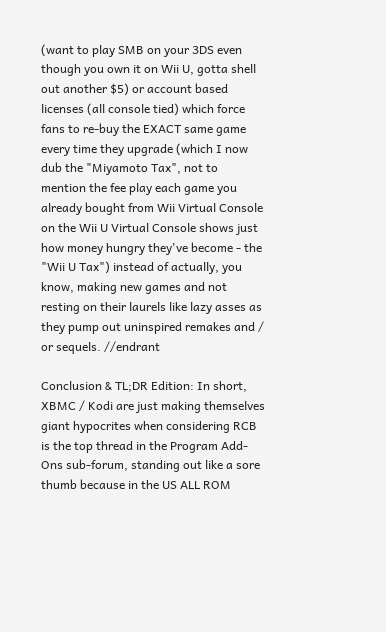(want to play SMB on your 3DS even though you own it on Wii U, gotta shell out another $5) or account based licenses (all console tied) which force fans to re-buy the EXACT same game every time they upgrade (which I now dub the "Miyamoto Tax", not to mention the fee play each game you already bought from Wii Virtual Console on the Wii U Virtual Console shows just how money hungry they've become - the "Wii U Tax") instead of actually, you know, making new games and not resting on their laurels like lazy asses as they pump out uninspired remakes and / or sequels. //endrant

Conclusion & TL;DR Edition: In short, XBMC / Kodi are just making themselves giant hypocrites when considering RCB is the top thread in the Program Add-Ons sub-forum, standing out like a sore thumb because in the US ALL ROM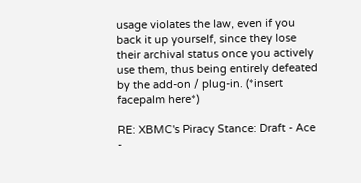usage violates the law, even if you back it up yourself, since they lose their archival status once you actively use them, thus being entirely defeated by the add-on / plug-in. (*insert facepalm here*)

RE: XBMC's Piracy Stance: Draft - Ace -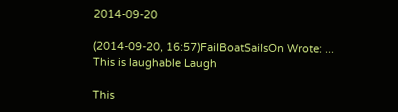2014-09-20

(2014-09-20, 16:57)FailBoatSailsOn Wrote: ...
This is laughable Laugh

This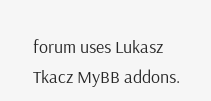forum uses Lukasz Tkacz MyBB addons.